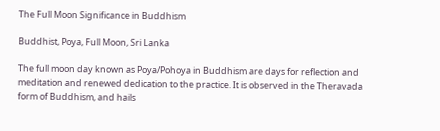The Full Moon Significance in Buddhism

Buddhist, Poya, Full Moon, Sri Lanka

The full moon day known as Poya/Pohoya in Buddhism are days for reflection and meditation and renewed dedication to the practice. It is observed in the Theravada form of Buddhism, and hails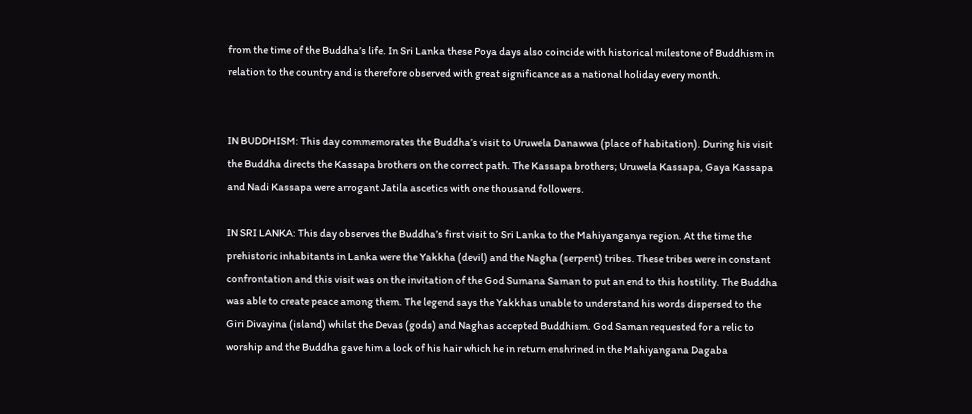from the time of the Buddha’s life. In Sri Lanka these Poya days also coincide with historical milestone of Buddhism in relation to the country and is therefore observed with great significance as a national holiday every month.


IN BUDDHISM: This day commemorates the Buddha’s visit to Uruwela Danawwa (place of habitation). During his visit the Buddha directs the Kassapa brothers on the correct path. The Kassapa brothers; Uruwela Kassapa, Gaya Kassapa and Nadi Kassapa were arrogant Jatila ascetics with one thousand followers.

IN SRI LANKA: This day observes the Buddha’s first visit to Sri Lanka to the Mahiyanganya region. At the time the prehistoric inhabitants in Lanka were the Yakkha (devil) and the Nagha (serpent) tribes. These tribes were in constant confrontation and this visit was on the invitation of the God Sumana Saman to put an end to this hostility. The Buddha was able to create peace among them. The legend says the Yakkhas unable to understand his words dispersed to the Giri Divayina (island) whilst the Devas (gods) and Naghas accepted Buddhism. God Saman requested for a relic to worship and the Buddha gave him a lock of his hair which he in return enshrined in the Mahiyangana Dagaba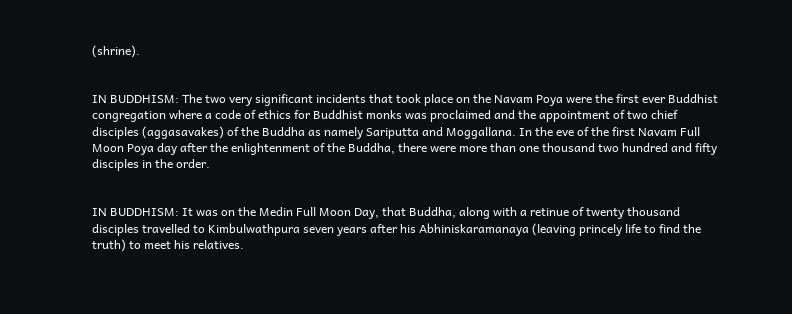(shrine).


IN BUDDHISM: The two very significant incidents that took place on the Navam Poya were the first ever Buddhist congregation where a code of ethics for Buddhist monks was proclaimed and the appointment of two chief disciples (aggasavakes) of the Buddha as namely Sariputta and Moggallana. In the eve of the first Navam Full Moon Poya day after the enlightenment of the Buddha, there were more than one thousand two hundred and fifty disciples in the order.


IN BUDDHISM: It was on the Medin Full Moon Day, that Buddha, along with a retinue of twenty thousand disciples travelled to Kimbulwathpura seven years after his Abhiniskaramanaya (leaving princely life to find the truth) to meet his relatives.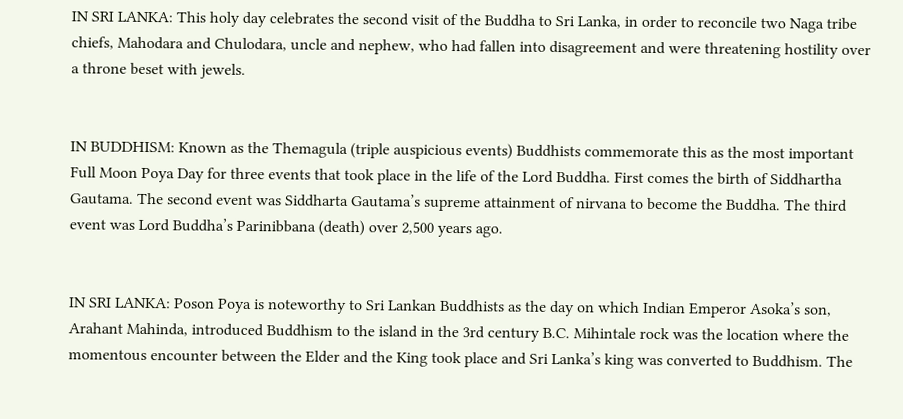IN SRI LANKA: This holy day celebrates the second visit of the Buddha to Sri Lanka, in order to reconcile two Naga tribe chiefs, Mahodara and Chulodara, uncle and nephew, who had fallen into disagreement and were threatening hostility over a throne beset with jewels.


IN BUDDHISM: Known as the Themagula (triple auspicious events) Buddhists commemorate this as the most important Full Moon Poya Day for three events that took place in the life of the Lord Buddha. First comes the birth of Siddhartha Gautama. The second event was Siddharta Gautama’s supreme attainment of nirvana to become the Buddha. The third event was Lord Buddha’s Parinibbana (death) over 2,500 years ago.


IN SRI LANKA: Poson Poya is noteworthy to Sri Lankan Buddhists as the day on which Indian Emperor Asoka’s son, Arahant Mahinda, introduced Buddhism to the island in the 3rd century B.C. Mihintale rock was the location where the momentous encounter between the Elder and the King took place and Sri Lanka’s king was converted to Buddhism. The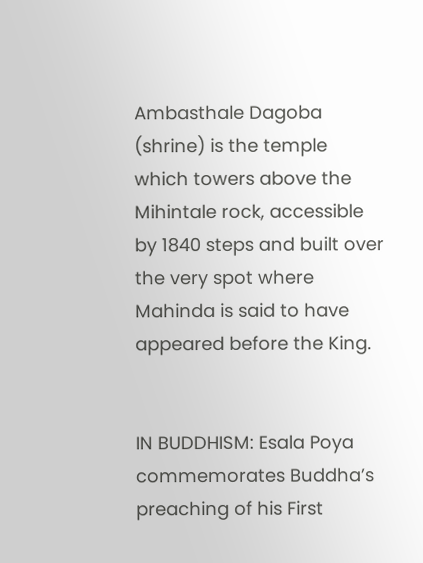Ambasthale Dagoba (shrine) is the temple which towers above the Mihintale rock, accessible by 1840 steps and built over the very spot where Mahinda is said to have appeared before the King.


IN BUDDHISM: Esala Poya commemorates Buddha’s preaching of his First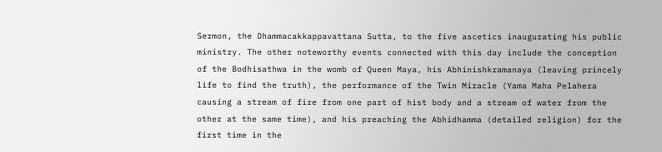Sermon, the Dhammacakkappavattana Sutta, to the five ascetics inaugurating his public ministry. The other noteworthy events connected with this day include the conception of the Bodhisathwa in the womb of Queen Maya, his Abhinishkramanaya (leaving princely life to find the truth), the performance of the Twin Miracle (Yama Maha Pelahera causing a stream of fire from one part of hist body and a stream of water from the other at the same time), and his preaching the Abhidhamma (detailed religion) for the first time in the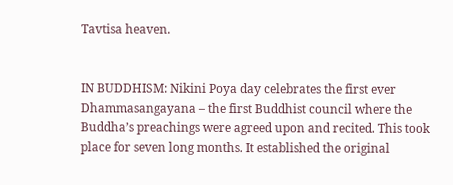Tavtisa heaven.


IN BUDDHISM: Nikini Poya day celebrates the first ever Dhammasangayana – the first Buddhist council where the Buddha’s preachings were agreed upon and recited. This took place for seven long months. It established the original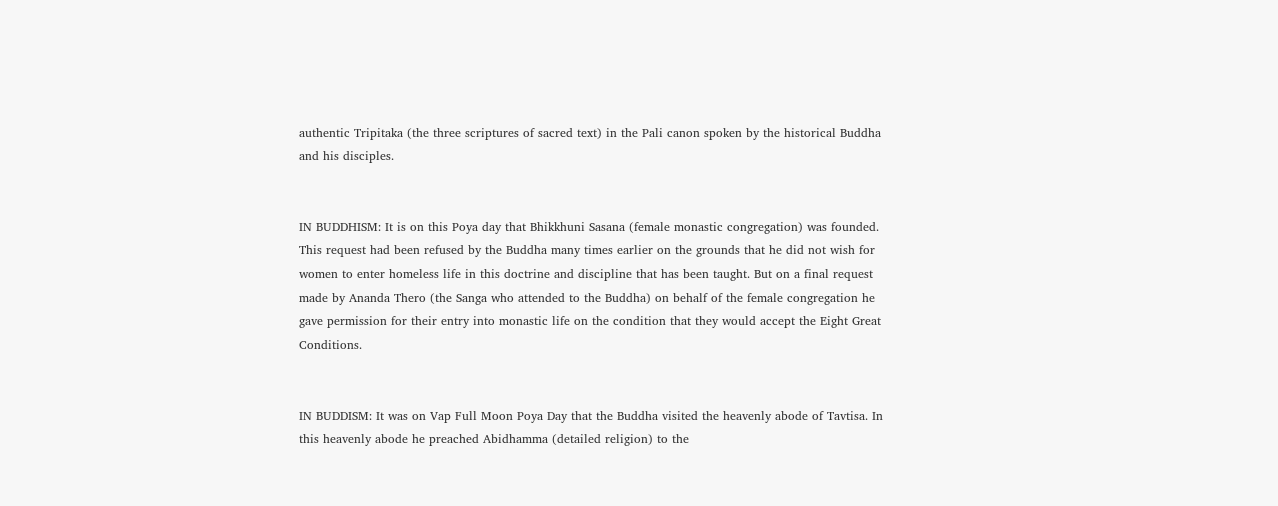authentic Tripitaka (the three scriptures of sacred text) in the Pali canon spoken by the historical Buddha and his disciples.


IN BUDDHISM: It is on this Poya day that Bhikkhuni Sasana (female monastic congregation) was founded. This request had been refused by the Buddha many times earlier on the grounds that he did not wish for women to enter homeless life in this doctrine and discipline that has been taught. But on a final request made by Ananda Thero (the Sanga who attended to the Buddha) on behalf of the female congregation he gave permission for their entry into monastic life on the condition that they would accept the Eight Great Conditions.


IN BUDDISM: It was on Vap Full Moon Poya Day that the Buddha visited the heavenly abode of Tavtisa. In this heavenly abode he preached Abidhamma (detailed religion) to the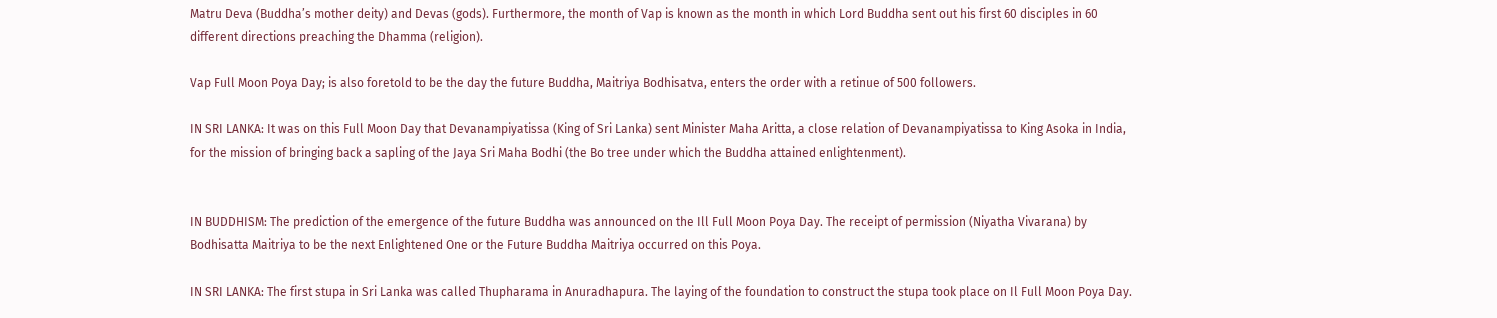Matru Deva (Buddha’s mother deity) and Devas (gods). Furthermore, the month of Vap is known as the month in which Lord Buddha sent out his first 60 disciples in 60 different directions preaching the Dhamma (religion).

Vap Full Moon Poya Day; is also foretold to be the day the future Buddha, Maitriya Bodhisatva, enters the order with a retinue of 500 followers.

IN SRI LANKA: It was on this Full Moon Day that Devanampiyatissa (King of Sri Lanka) sent Minister Maha Aritta, a close relation of Devanampiyatissa to King Asoka in India, for the mission of bringing back a sapling of the Jaya Sri Maha Bodhi (the Bo tree under which the Buddha attained enlightenment).


IN BUDDHISM: The prediction of the emergence of the future Buddha was announced on the Ill Full Moon Poya Day. The receipt of permission (Niyatha Vivarana) by Bodhisatta Maitriya to be the next Enlightened One or the Future Buddha Maitriya occurred on this Poya.

IN SRI LANKA: The first stupa in Sri Lanka was called Thupharama in Anuradhapura. The laying of the foundation to construct the stupa took place on Il Full Moon Poya Day.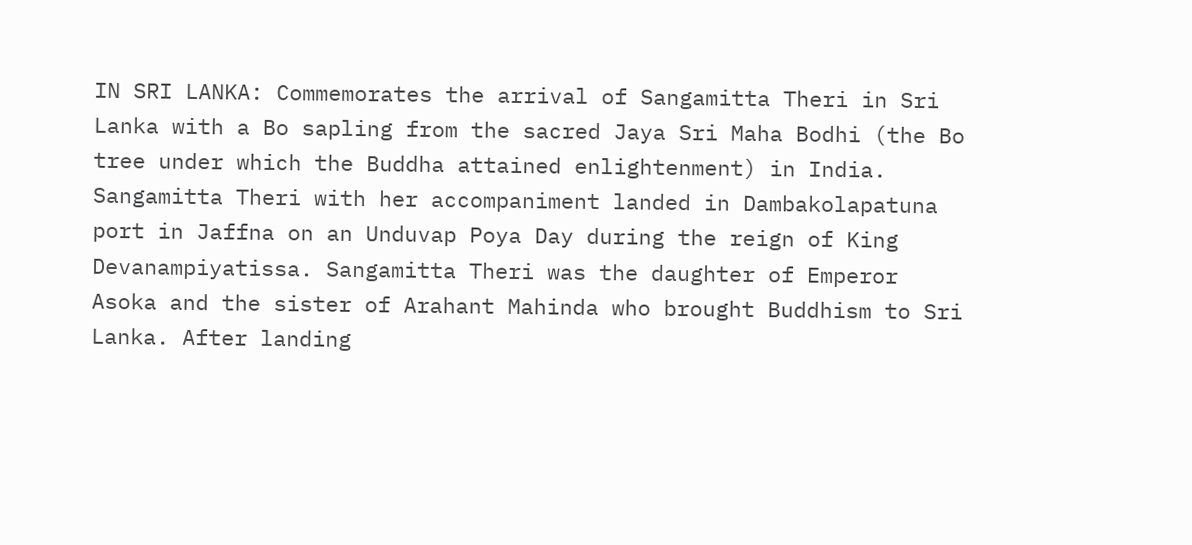IN SRI LANKA: Commemorates the arrival of Sangamitta Theri in Sri Lanka with a Bo sapling from the sacred Jaya Sri Maha Bodhi (the Bo tree under which the Buddha attained enlightenment) in India. Sangamitta Theri with her accompaniment landed in Dambakolapatuna port in Jaffna on an Unduvap Poya Day during the reign of King Devanampiyatissa. Sangamitta Theri was the daughter of Emperor Asoka and the sister of Arahant Mahinda who brought Buddhism to Sri Lanka. After landing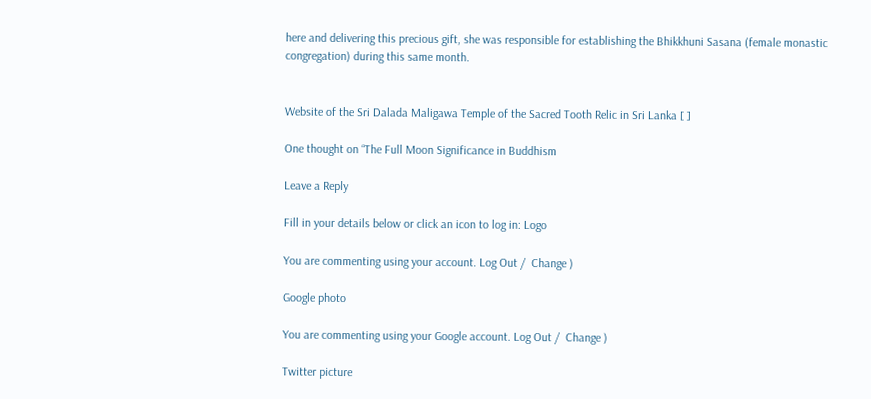here and delivering this precious gift, she was responsible for establishing the Bhikkhuni Sasana (female monastic congregation) during this same month.


Website of the Sri Dalada Maligawa Temple of the Sacred Tooth Relic in Sri Lanka [ ]

One thought on “The Full Moon Significance in Buddhism

Leave a Reply

Fill in your details below or click an icon to log in: Logo

You are commenting using your account. Log Out /  Change )

Google photo

You are commenting using your Google account. Log Out /  Change )

Twitter picture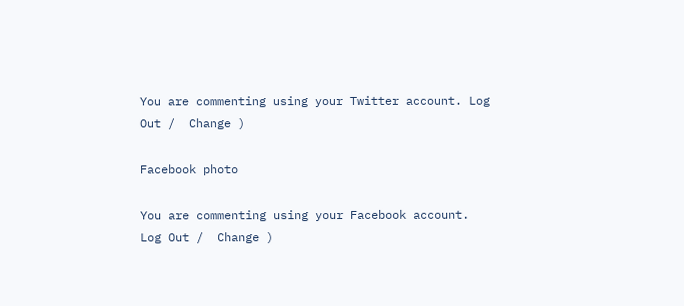You are commenting using your Twitter account. Log Out /  Change )

Facebook photo

You are commenting using your Facebook account. Log Out /  Change )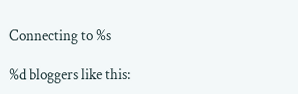Connecting to %s

%d bloggers like this: